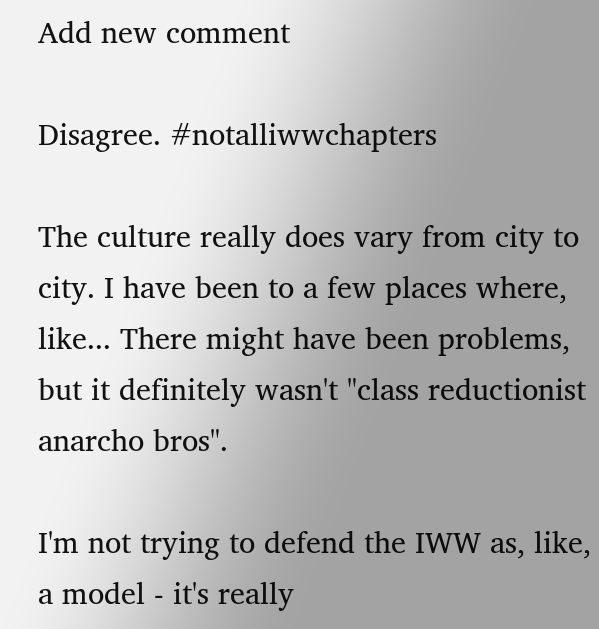Add new comment

Disagree. #notalliwwchapters

The culture really does vary from city to city. I have been to a few places where, like... There might have been problems, but it definitely wasn't "class reductionist anarcho bros".

I'm not trying to defend the IWW as, like, a model - it's really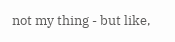not my thing - but like,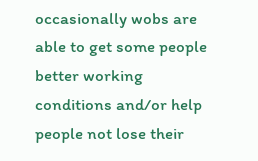occasionally wobs are able to get some people better working conditions and/or help people not lose their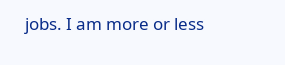jobs. I am more or less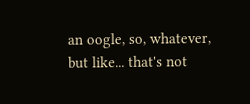an oogle, so, whatever, but like... that's not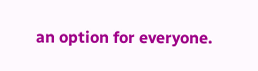an option for everyone.